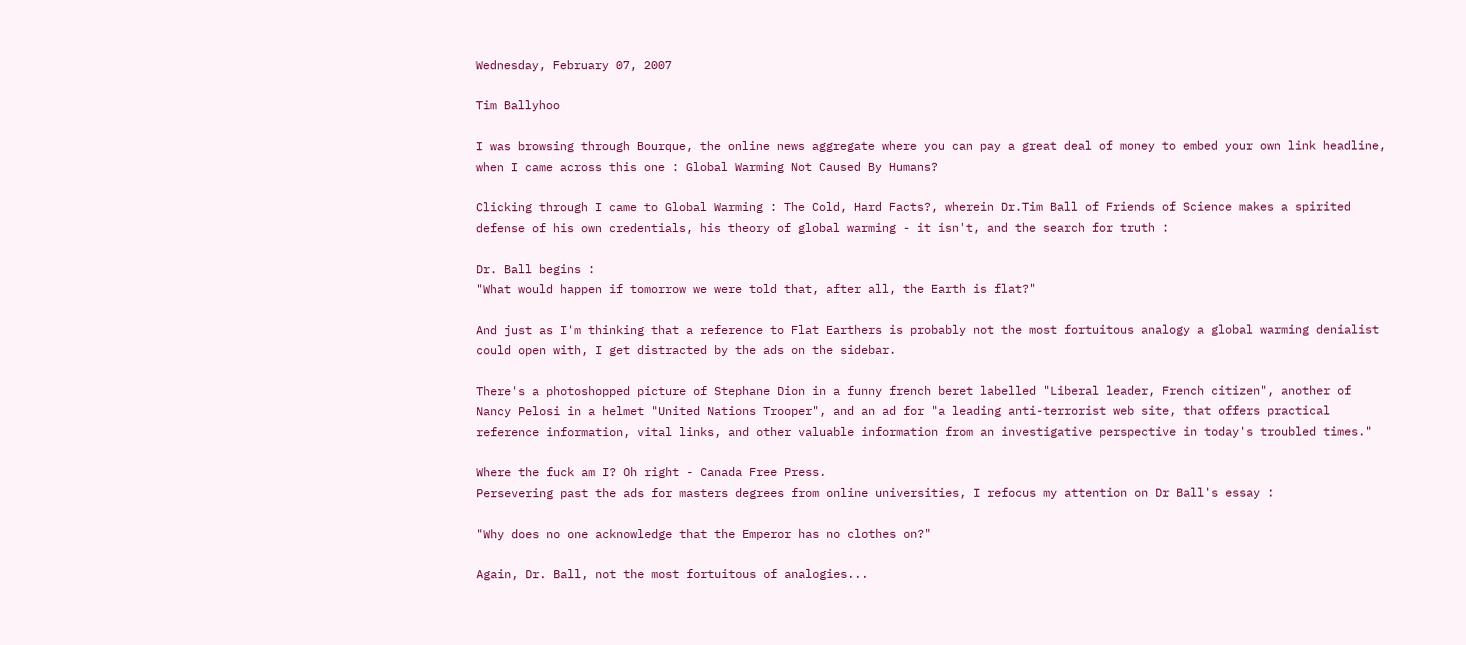Wednesday, February 07, 2007

Tim Ballyhoo

I was browsing through Bourque, the online news aggregate where you can pay a great deal of money to embed your own link headline, when I came across this one : Global Warming Not Caused By Humans?

Clicking through I came to Global Warming : The Cold, Hard Facts?, wherein Dr.Tim Ball of Friends of Science makes a spirited defense of his own credentials, his theory of global warming - it isn't, and the search for truth :

Dr. Ball begins :
"What would happen if tomorrow we were told that, after all, the Earth is flat?"

And just as I'm thinking that a reference to Flat Earthers is probably not the most fortuitous analogy a global warming denialist could open with, I get distracted by the ads on the sidebar.

There's a photoshopped picture of Stephane Dion in a funny french beret labelled "Liberal leader, French citizen", another of Nancy Pelosi in a helmet "United Nations Trooper", and an ad for "a leading anti-terrorist web site, that offers practical reference information, vital links, and other valuable information from an investigative perspective in today's troubled times."

Where the fuck am I? Oh right - Canada Free Press.
Persevering past the ads for masters degrees from online universities, I refocus my attention on Dr Ball's essay :

"Why does no one acknowledge that the Emperor has no clothes on?"

Again, Dr. Ball, not the most fortuitous of analogies...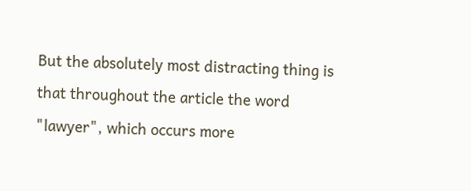But the absolutely most distracting thing is that throughout the article the word "lawyer", which occurs more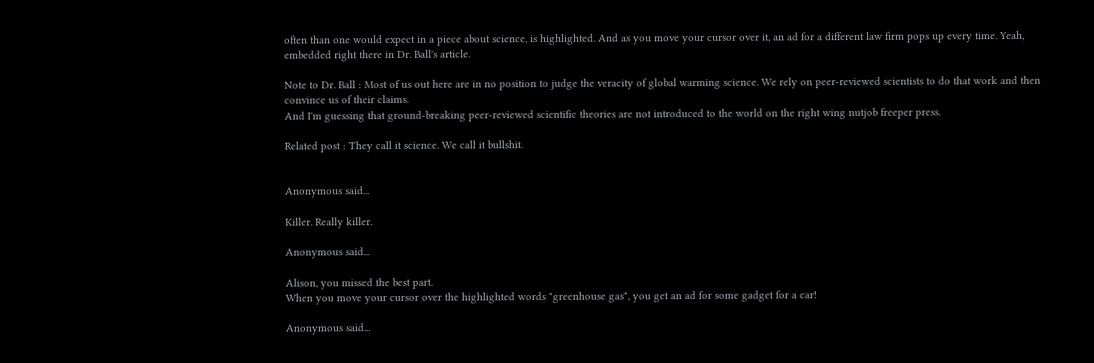often than one would expect in a piece about science, is highlighted. And as you move your cursor over it, an ad for a different law firm pops up every time. Yeah, embedded right there in Dr. Ball's article.

Note to Dr. Ball : Most of us out here are in no position to judge the veracity of global warming science. We rely on peer-reviewed scientists to do that work and then convince us of their claims.
And I'm guessing that ground-breaking peer-reviewed scientific theories are not introduced to the world on the right wing nutjob freeper press.

Related post : They call it science. We call it bullshit.


Anonymous said...

Killer. Really killer.

Anonymous said...

Alison, you missed the best part.
When you move your cursor over the highlighted words "greenhouse gas", you get an ad for some gadget for a car!

Anonymous said...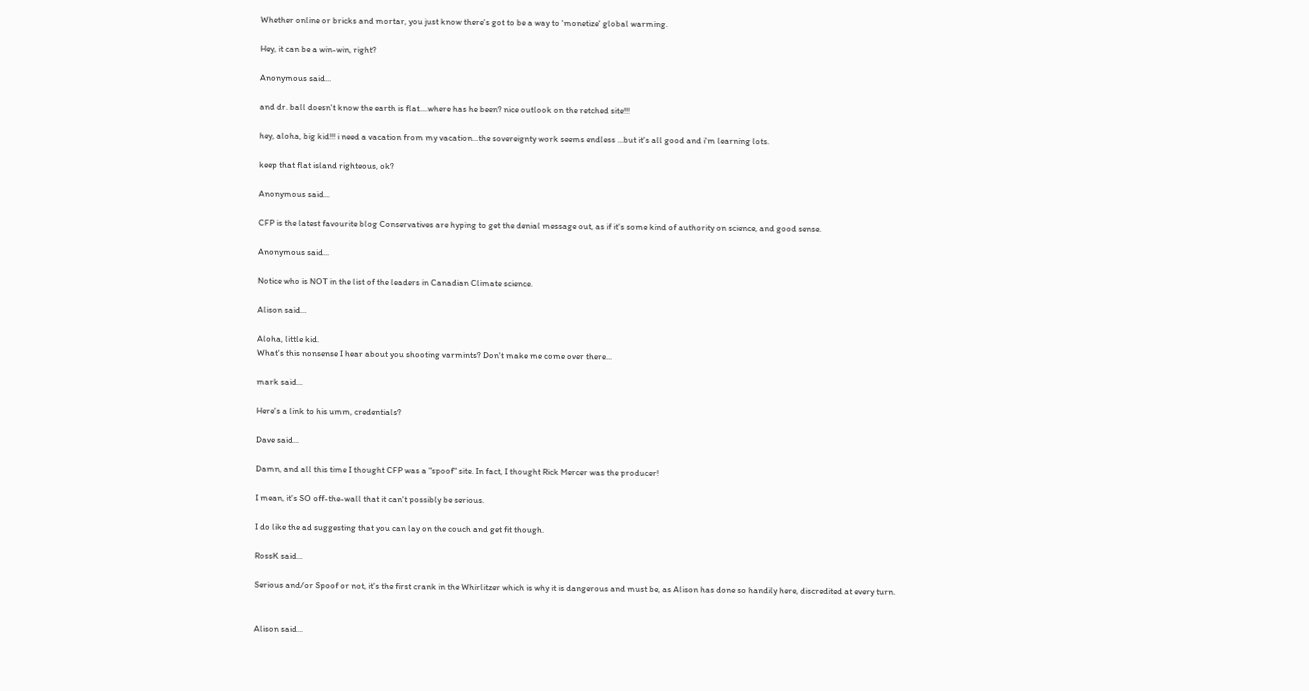Whether online or bricks and mortar, you just know there's got to be a way to 'monetize' global warming.

Hey, it can be a win-win, right?

Anonymous said...

and dr. ball doesn't know the earth is flat....where has he been? nice outlook on the retched site!!!

hey, aloha, big kid!!! i need a vacation from my vacation...the sovereignty work seems endless ...but it's all good and i'm learning lots.

keep that flat island righteous, ok?

Anonymous said...

CFP is the latest favourite blog Conservatives are hyping to get the denial message out, as if it's some kind of authority on science, and good sense.

Anonymous said...

Notice who is NOT in the list of the leaders in Canadian Climate science.

Alison said...

Aloha, little kid.
What's this nonsense I hear about you shooting varmints? Don't make me come over there...

mark said...

Here's a link to his umm, credentials?

Dave said...

Damn, and all this time I thought CFP was a "spoof" site. In fact, I thought Rick Mercer was the producer!

I mean, it's SO off-the-wall that it can't possibly be serious.

I do like the ad suggesting that you can lay on the couch and get fit though.

RossK said...

Serious and/or Spoof or not, it's the first crank in the Whirlitzer which is why it is dangerous and must be, as Alison has done so handily here, discredited at every turn.


Alison said...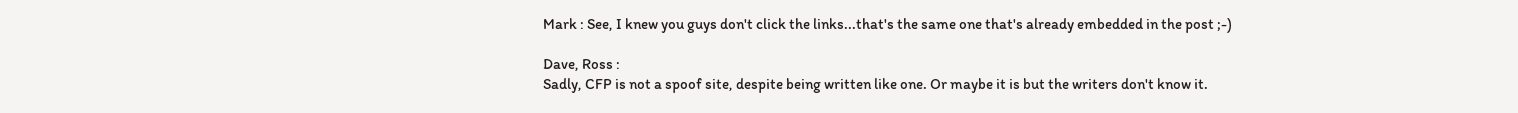Mark : See, I knew you guys don't click the links...that's the same one that's already embedded in the post ;-)

Dave, Ross :
Sadly, CFP is not a spoof site, despite being written like one. Or maybe it is but the writers don't know it.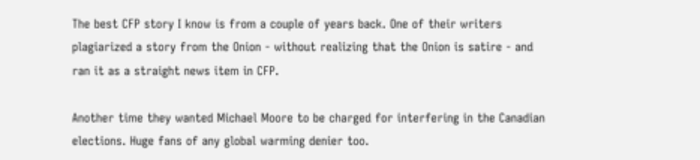The best CFP story I know is from a couple of years back. One of their writers plagiarized a story from the Onion - without realizing that the Onion is satire - and ran it as a straight news item in CFP.

Another time they wanted Michael Moore to be charged for interfering in the Canadian elections. Huge fans of any global warming denier too.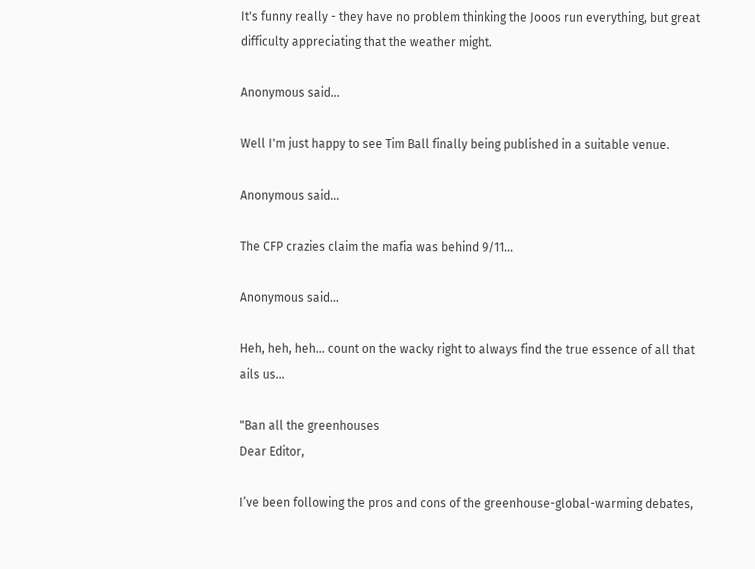It's funny really - they have no problem thinking the Jooos run everything, but great difficulty appreciating that the weather might.

Anonymous said...

Well I'm just happy to see Tim Ball finally being published in a suitable venue.

Anonymous said...

The CFP crazies claim the mafia was behind 9/11...

Anonymous said...

Heh, heh, heh... count on the wacky right to always find the true essence of all that ails us...

"Ban all the greenhouses
Dear Editor,

I’ve been following the pros and cons of the greenhouse-global-warming debates,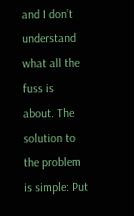and I don’t understand what all the fuss is about. The solution to the problem is simple: Put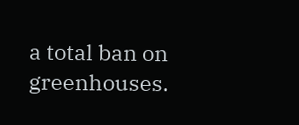a total ban on greenhouses.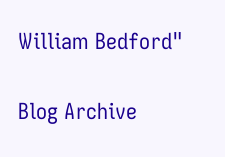William Bedford"

Blog Archive